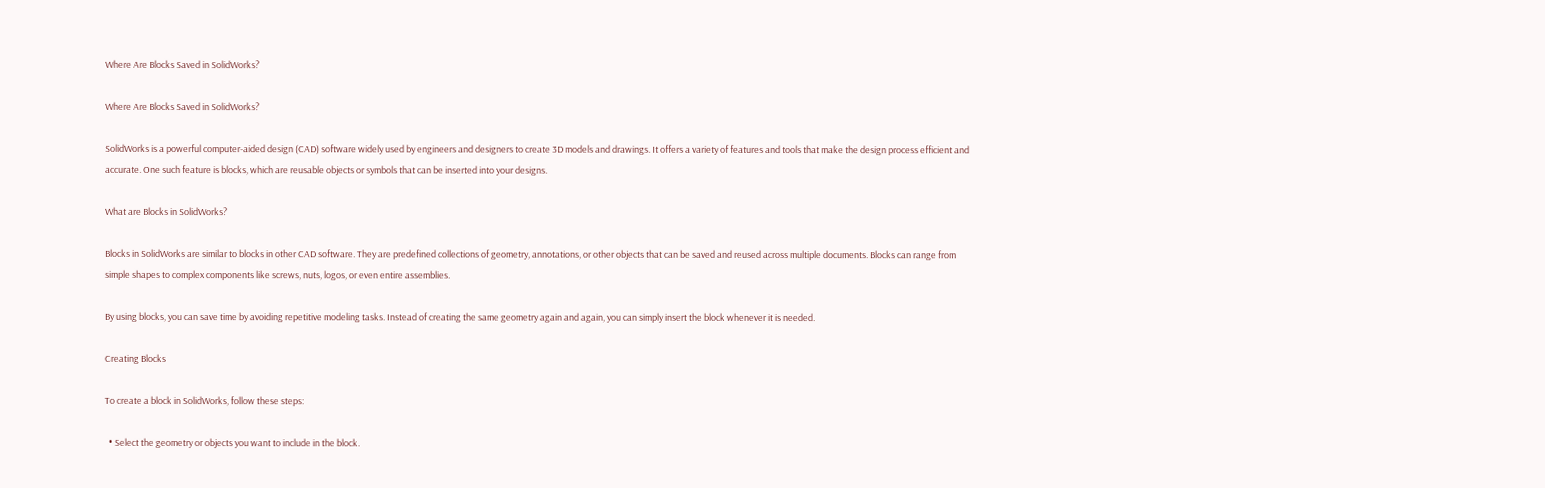Where Are Blocks Saved in SolidWorks?

Where Are Blocks Saved in SolidWorks?

SolidWorks is a powerful computer-aided design (CAD) software widely used by engineers and designers to create 3D models and drawings. It offers a variety of features and tools that make the design process efficient and accurate. One such feature is blocks, which are reusable objects or symbols that can be inserted into your designs.

What are Blocks in SolidWorks?

Blocks in SolidWorks are similar to blocks in other CAD software. They are predefined collections of geometry, annotations, or other objects that can be saved and reused across multiple documents. Blocks can range from simple shapes to complex components like screws, nuts, logos, or even entire assemblies.

By using blocks, you can save time by avoiding repetitive modeling tasks. Instead of creating the same geometry again and again, you can simply insert the block whenever it is needed.

Creating Blocks

To create a block in SolidWorks, follow these steps:

  • Select the geometry or objects you want to include in the block.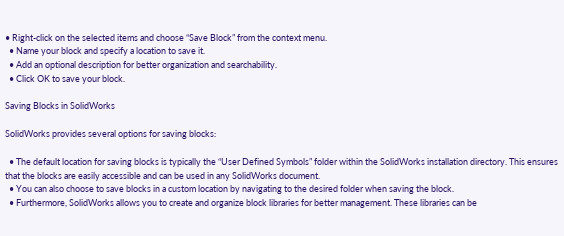• Right-click on the selected items and choose “Save Block” from the context menu.
  • Name your block and specify a location to save it.
  • Add an optional description for better organization and searchability.
  • Click OK to save your block.

Saving Blocks in SolidWorks

SolidWorks provides several options for saving blocks:

  • The default location for saving blocks is typically the “User Defined Symbols” folder within the SolidWorks installation directory. This ensures that the blocks are easily accessible and can be used in any SolidWorks document.
  • You can also choose to save blocks in a custom location by navigating to the desired folder when saving the block.
  • Furthermore, SolidWorks allows you to create and organize block libraries for better management. These libraries can be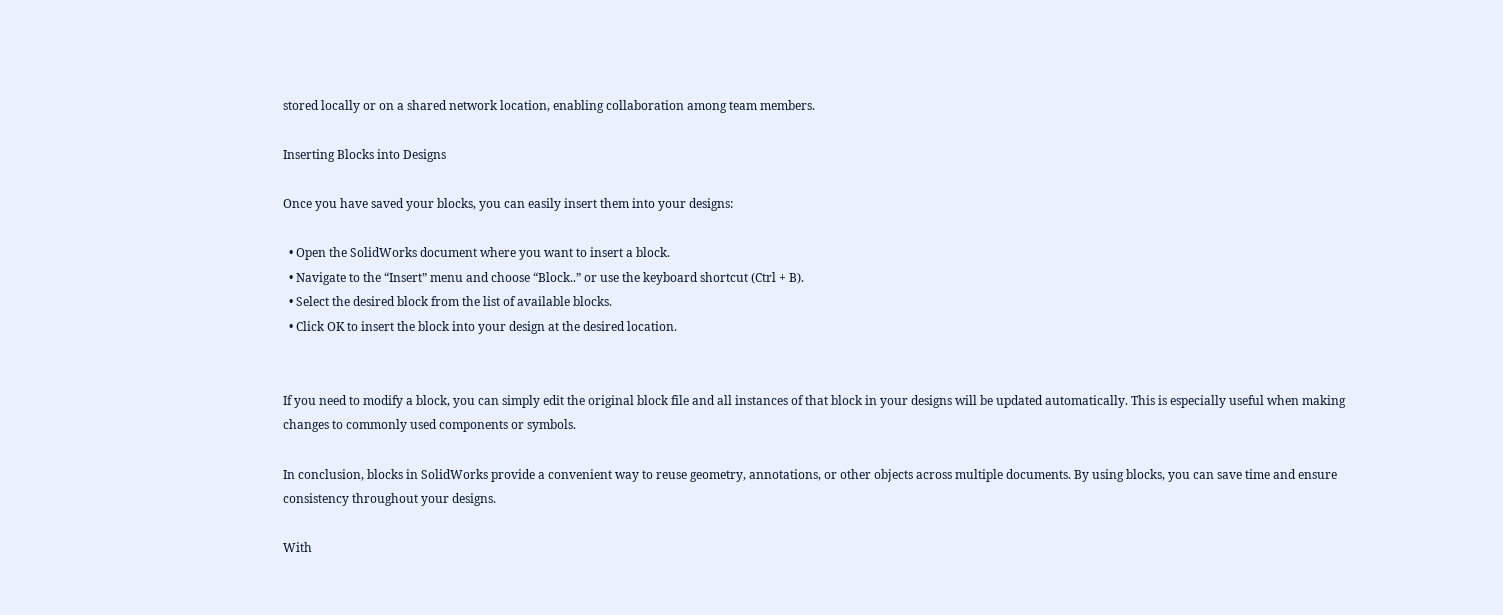stored locally or on a shared network location, enabling collaboration among team members.

Inserting Blocks into Designs

Once you have saved your blocks, you can easily insert them into your designs:

  • Open the SolidWorks document where you want to insert a block.
  • Navigate to the “Insert” menu and choose “Block..” or use the keyboard shortcut (Ctrl + B).
  • Select the desired block from the list of available blocks.
  • Click OK to insert the block into your design at the desired location.


If you need to modify a block, you can simply edit the original block file and all instances of that block in your designs will be updated automatically. This is especially useful when making changes to commonly used components or symbols.

In conclusion, blocks in SolidWorks provide a convenient way to reuse geometry, annotations, or other objects across multiple documents. By using blocks, you can save time and ensure consistency throughout your designs.

With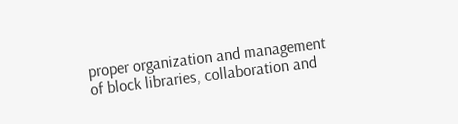proper organization and management of block libraries, collaboration and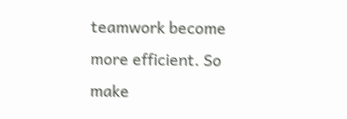teamwork become more efficient. So make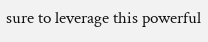sure to leverage this powerful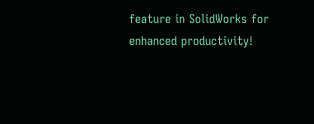feature in SolidWorks for enhanced productivity!